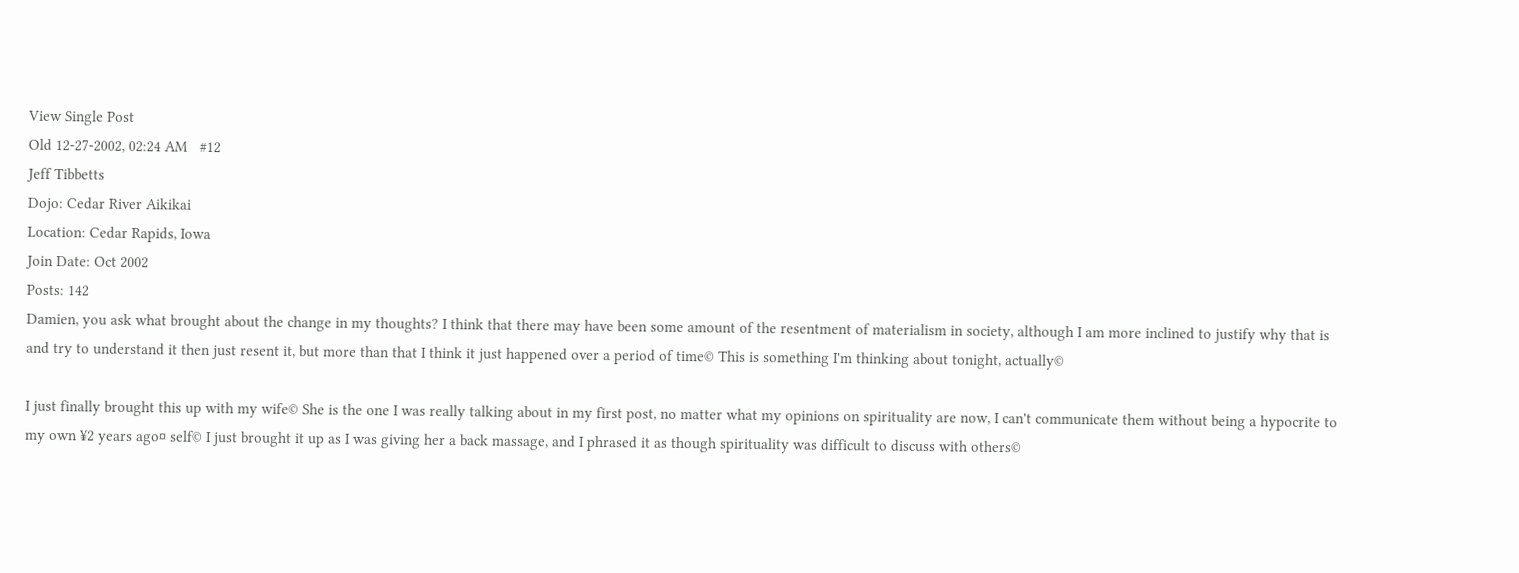View Single Post
Old 12-27-2002, 02:24 AM   #12
Jeff Tibbetts
Dojo: Cedar River Aikikai
Location: Cedar Rapids, Iowa
Join Date: Oct 2002
Posts: 142
Damien, you ask what brought about the change in my thoughts? I think that there may have been some amount of the resentment of materialism in society, although I am more inclined to justify why that is and try to understand it then just resent it, but more than that I think it just happened over a period of time© This is something I'm thinking about tonight, actually©

I just finally brought this up with my wife© She is the one I was really talking about in my first post, no matter what my opinions on spirituality are now, I can't communicate them without being a hypocrite to my own ¥2 years ago¤ self© I just brought it up as I was giving her a back massage, and I phrased it as though spirituality was difficult to discuss with others©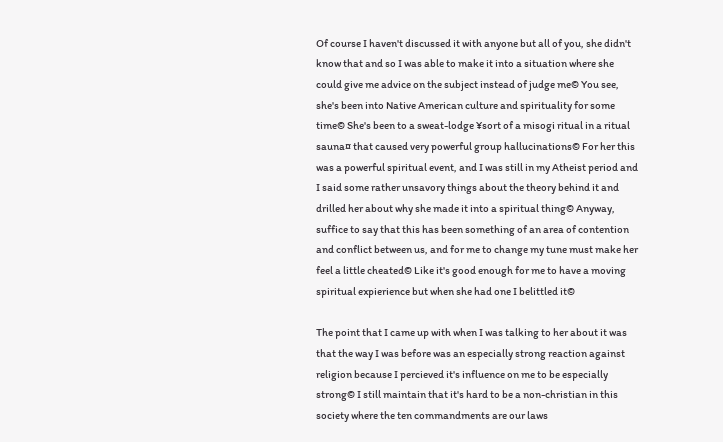Of course I haven't discussed it with anyone but all of you, she didn't know that and so I was able to make it into a situation where she could give me advice on the subject instead of judge me© You see, she's been into Native American culture and spirituality for some time© She's been to a sweat-lodge ¥sort of a misogi ritual in a ritual sauna¤ that caused very powerful group hallucinations© For her this was a powerful spiritual event, and I was still in my Atheist period and I said some rather unsavory things about the theory behind it and drilled her about why she made it into a spiritual thing© Anyway, suffice to say that this has been something of an area of contention and conflict between us, and for me to change my tune must make her feel a little cheated© Like it's good enough for me to have a moving spiritual expierience but when she had one I belittled it©

The point that I came up with when I was talking to her about it was that the way I was before was an especially strong reaction against religion because I percieved it's influence on me to be especially strong© I still maintain that it's hard to be a non-christian in this society where the ten commandments are our laws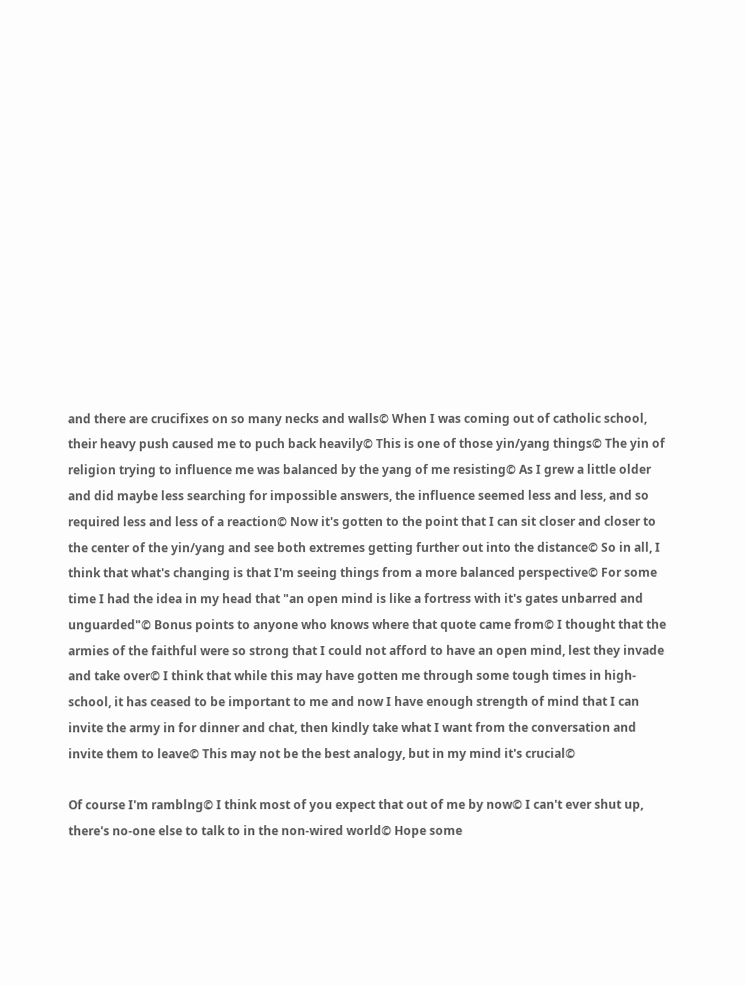and there are crucifixes on so many necks and walls© When I was coming out of catholic school, their heavy push caused me to puch back heavily© This is one of those yin/yang things© The yin of religion trying to influence me was balanced by the yang of me resisting© As I grew a little older and did maybe less searching for impossible answers, the influence seemed less and less, and so required less and less of a reaction© Now it's gotten to the point that I can sit closer and closer to the center of the yin/yang and see both extremes getting further out into the distance© So in all, I think that what's changing is that I'm seeing things from a more balanced perspective© For some time I had the idea in my head that "an open mind is like a fortress with it's gates unbarred and unguarded"© Bonus points to anyone who knows where that quote came from© I thought that the armies of the faithful were so strong that I could not afford to have an open mind, lest they invade and take over© I think that while this may have gotten me through some tough times in high-school, it has ceased to be important to me and now I have enough strength of mind that I can invite the army in for dinner and chat, then kindly take what I want from the conversation and invite them to leave© This may not be the best analogy, but in my mind it's crucial©

Of course I'm ramblng© I think most of you expect that out of me by now© I can't ever shut up, there's no-one else to talk to in the non-wired world© Hope some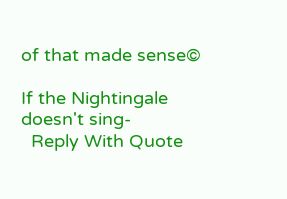of that made sense©

If the Nightingale doesn't sing-
  Reply With Quote